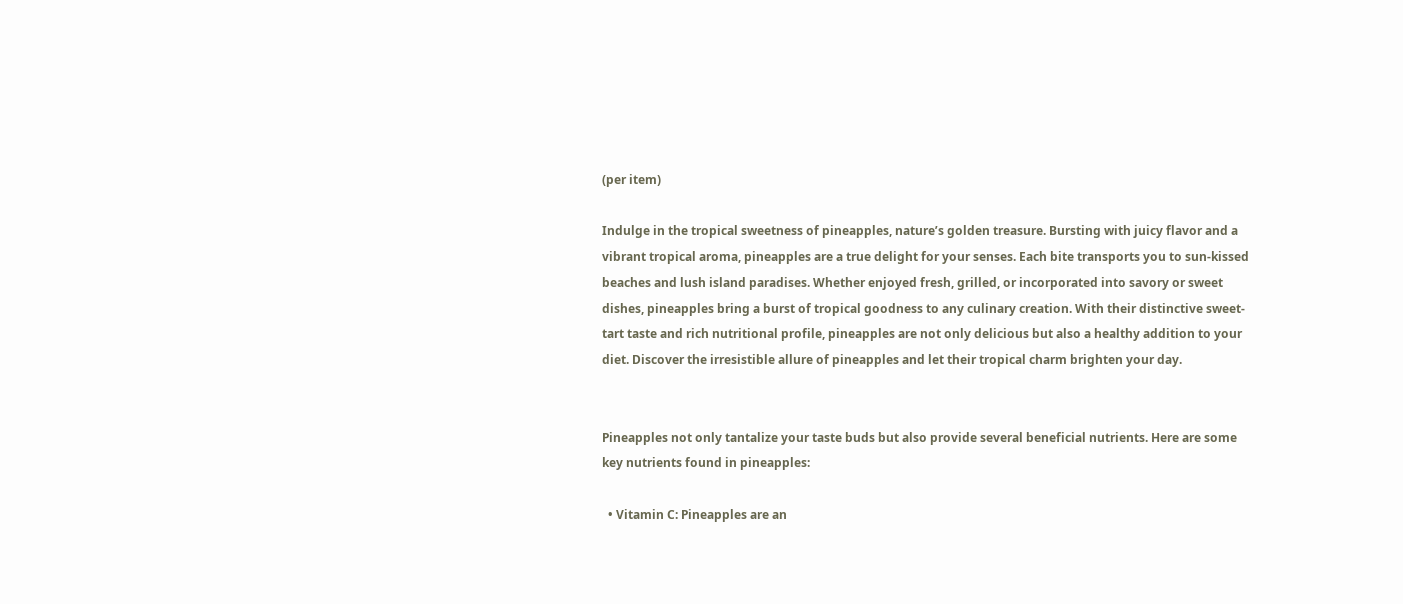(per item)

Indulge in the tropical sweetness of pineapples, nature’s golden treasure. Bursting with juicy flavor and a vibrant tropical aroma, pineapples are a true delight for your senses. Each bite transports you to sun-kissed beaches and lush island paradises. Whether enjoyed fresh, grilled, or incorporated into savory or sweet dishes, pineapples bring a burst of tropical goodness to any culinary creation. With their distinctive sweet-tart taste and rich nutritional profile, pineapples are not only delicious but also a healthy addition to your diet. Discover the irresistible allure of pineapples and let their tropical charm brighten your day.


Pineapples not only tantalize your taste buds but also provide several beneficial nutrients. Here are some key nutrients found in pineapples:

  • Vitamin C: Pineapples are an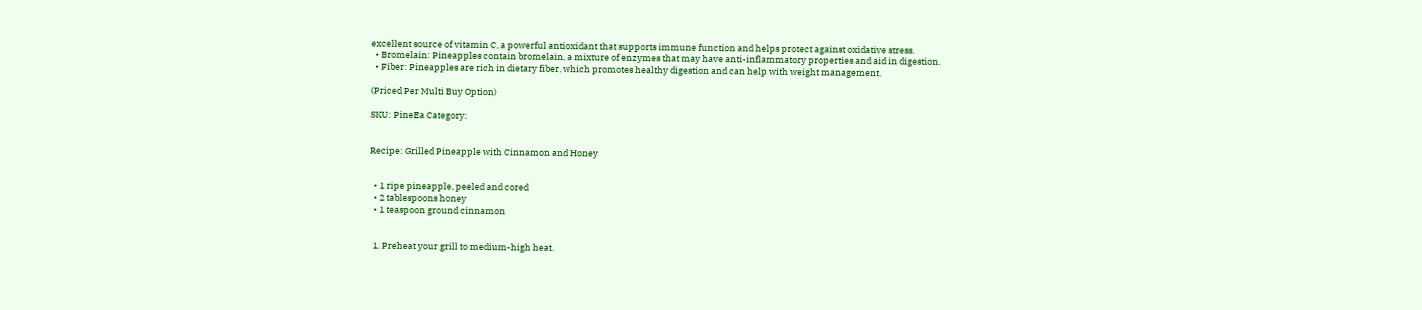excellent source of vitamin C, a powerful antioxidant that supports immune function and helps protect against oxidative stress.
  • Bromelain: Pineapples contain bromelain, a mixture of enzymes that may have anti-inflammatory properties and aid in digestion.
  • Fiber: Pineapples are rich in dietary fiber, which promotes healthy digestion and can help with weight management.

(Priced Per Multi Buy Option)

SKU: PineEa Category:


Recipe: Grilled Pineapple with Cinnamon and Honey


  • 1 ripe pineapple, peeled and cored
  • 2 tablespoons honey
  • 1 teaspoon ground cinnamon


  1. Preheat your grill to medium-high heat.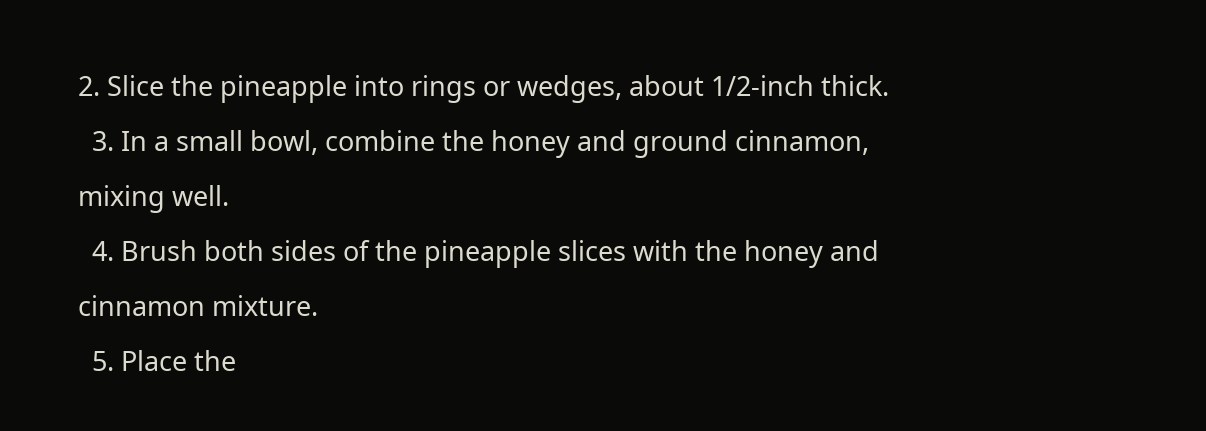2. Slice the pineapple into rings or wedges, about 1/2-inch thick.
  3. In a small bowl, combine the honey and ground cinnamon, mixing well.
  4. Brush both sides of the pineapple slices with the honey and cinnamon mixture.
  5. Place the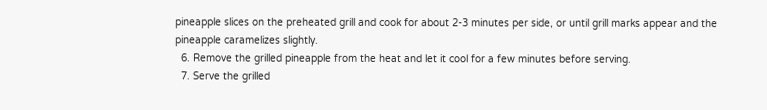pineapple slices on the preheated grill and cook for about 2-3 minutes per side, or until grill marks appear and the pineapple caramelizes slightly.
  6. Remove the grilled pineapple from the heat and let it cool for a few minutes before serving.
  7. Serve the grilled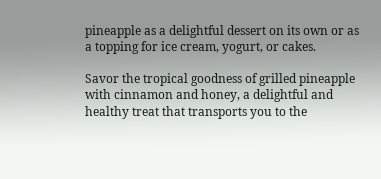pineapple as a delightful dessert on its own or as a topping for ice cream, yogurt, or cakes.

Savor the tropical goodness of grilled pineapple with cinnamon and honey, a delightful and healthy treat that transports you to the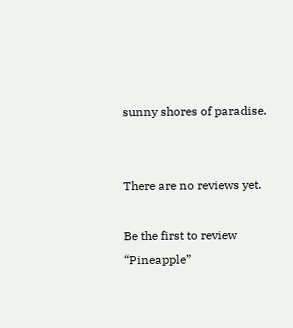sunny shores of paradise.


There are no reviews yet.

Be the first to review “Pineapple”